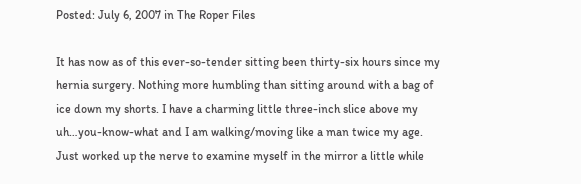Posted: July 6, 2007 in The Roper Files

It has now as of this ever-so-tender sitting been thirty-six hours since my hernia surgery. Nothing more humbling than sitting around with a bag of ice down my shorts. I have a charming little three-inch slice above my uh…you-know-what and I am walking/moving like a man twice my age. Just worked up the nerve to examine myself in the mirror a little while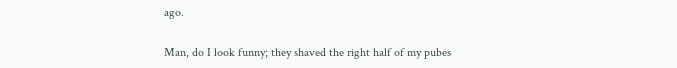ago.

Man, do I look funny; they shaved the right half of my pubes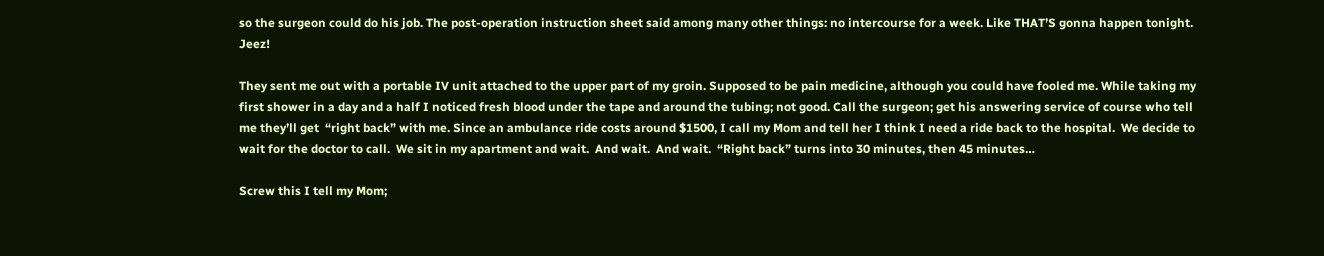so the surgeon could do his job. The post-operation instruction sheet said among many other things: no intercourse for a week. Like THAT’S gonna happen tonight.  Jeez!

They sent me out with a portable IV unit attached to the upper part of my groin. Supposed to be pain medicine, although you could have fooled me. While taking my first shower in a day and a half I noticed fresh blood under the tape and around the tubing; not good. Call the surgeon; get his answering service of course who tell me they’ll get  “right back” with me. Since an ambulance ride costs around $1500, I call my Mom and tell her I think I need a ride back to the hospital.  We decide to wait for the doctor to call.  We sit in my apartment and wait.  And wait.  And wait.  “Right back” turns into 30 minutes, then 45 minutes…

Screw this I tell my Mom;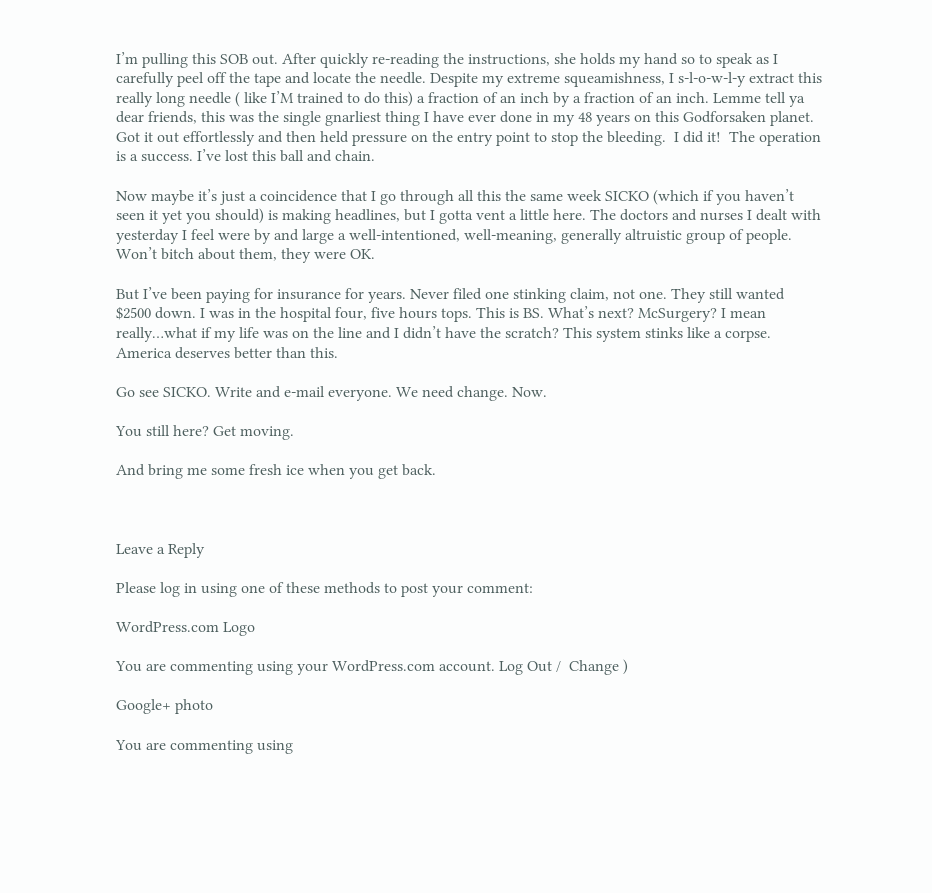I’m pulling this SOB out. After quickly re-reading the instructions, she holds my hand so to speak as I carefully peel off the tape and locate the needle. Despite my extreme squeamishness, I s-l-o-w-l-y extract this really long needle ( like I’M trained to do this) a fraction of an inch by a fraction of an inch. Lemme tell ya dear friends, this was the single gnarliest thing I have ever done in my 48 years on this Godforsaken planet. Got it out effortlessly and then held pressure on the entry point to stop the bleeding.  I did it!  The operation is a success. I’ve lost this ball and chain.

Now maybe it’s just a coincidence that I go through all this the same week SICKO (which if you haven’t seen it yet you should) is making headlines, but I gotta vent a little here. The doctors and nurses I dealt with yesterday I feel were by and large a well-intentioned, well-meaning, generally altruistic group of people. Won’t bitch about them, they were OK.

But I’ve been paying for insurance for years. Never filed one stinking claim, not one. They still wanted $2500 down. I was in the hospital four, five hours tops. This is BS. What’s next? McSurgery? I mean really…what if my life was on the line and I didn’t have the scratch? This system stinks like a corpse.  America deserves better than this.

Go see SICKO. Write and e-mail everyone. We need change. Now.

You still here? Get moving.

And bring me some fresh ice when you get back.



Leave a Reply

Please log in using one of these methods to post your comment:

WordPress.com Logo

You are commenting using your WordPress.com account. Log Out /  Change )

Google+ photo

You are commenting using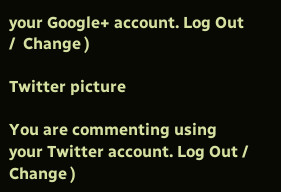your Google+ account. Log Out /  Change )

Twitter picture

You are commenting using your Twitter account. Log Out /  Change )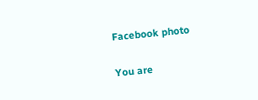Facebook photo

You are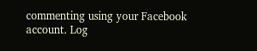commenting using your Facebook account. Log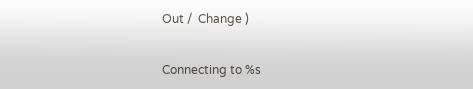Out /  Change )


Connecting to %s